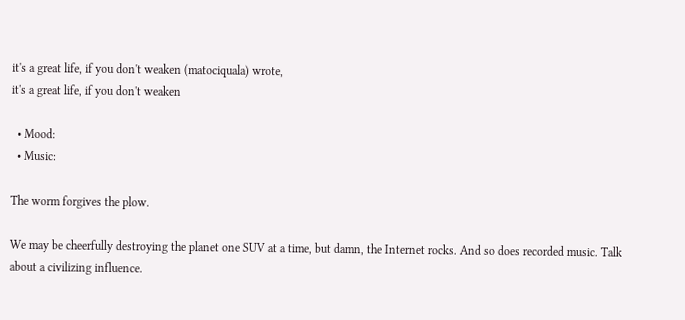it's a great life, if you don't weaken (matociquala) wrote,
it's a great life, if you don't weaken

  • Mood:
  • Music:

The worm forgives the plow.

We may be cheerfully destroying the planet one SUV at a time, but damn, the Internet rocks. And so does recorded music. Talk about a civilizing influence.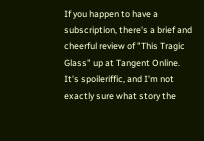If you happen to have a subscription, there's a brief and cheerful review of "This Tragic Glass" up at Tangent Online. It's spoileriffic, and I'm not exactly sure what story the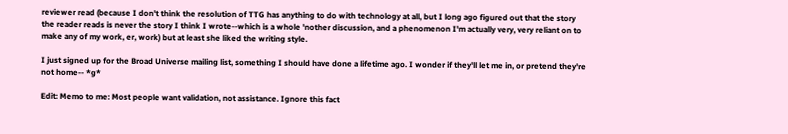reviewer read (because I don't think the resolution of TTG has anything to do with technology at all, but I long ago figured out that the story the reader reads is never the story I think I wrote--which is a whole 'nother discussion, and a phenomenon I'm actually very, very reliant on to make any of my work, er, work) but at least she liked the writing style.

I just signed up for the Broad Universe mailing list, something I should have done a lifetime ago. I wonder if they'll let me in, or pretend they're not home-- *g*

Edit: Memo to me: Most people want validation, not assistance. Ignore this fact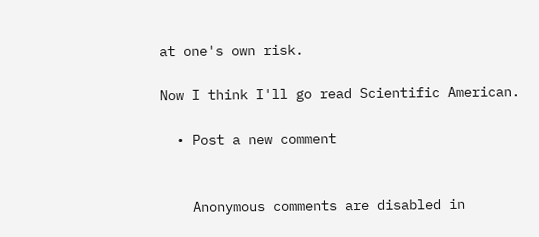at one's own risk.

Now I think I'll go read Scientific American.

  • Post a new comment


    Anonymous comments are disabled in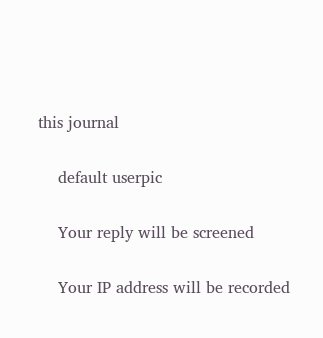this journal

    default userpic

    Your reply will be screened

    Your IP address will be recorded